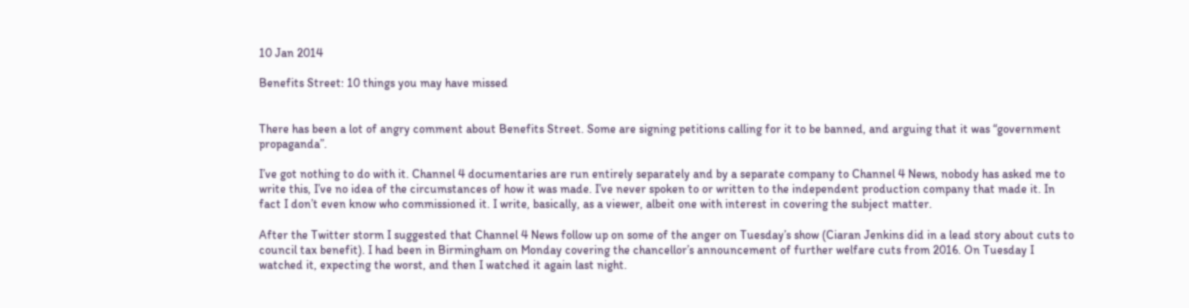10 Jan 2014

Benefits Street: 10 things you may have missed


There has been a lot of angry comment about Benefits Street. Some are signing petitions calling for it to be banned, and arguing that it was “government propaganda”.

I’ve got nothing to do with it. Channel 4 documentaries are run entirely separately and by a separate company to Channel 4 News, nobody has asked me to write this, I’ve no idea of the circumstances of how it was made. I’ve never spoken to or written to the independent production company that made it. In fact I don’t even know who commissioned it. I write, basically, as a viewer, albeit one with interest in covering the subject matter.

After the Twitter storm I suggested that Channel 4 News follow up on some of the anger on Tuesday’s show (Ciaran Jenkins did in a lead story about cuts to council tax benefit). I had been in Birmingham on Monday covering the chancellor’s announcement of further welfare cuts from 2016. On Tuesday I watched it, expecting the worst, and then I watched it again last night.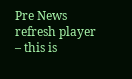Pre News refresh player – this is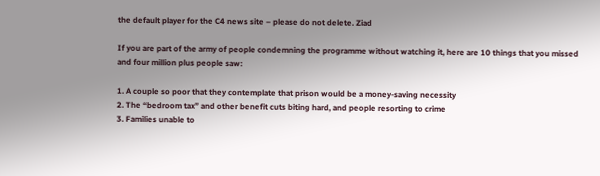the default player for the C4 news site – please do not delete. Ziad

If you are part of the army of people condemning the programme without watching it, here are 10 things that you missed and four million plus people saw:

1. A couple so poor that they contemplate that prison would be a money-saving necessity
2. The “bedroom tax” and other benefit cuts biting hard, and people resorting to crime
3. Families unable to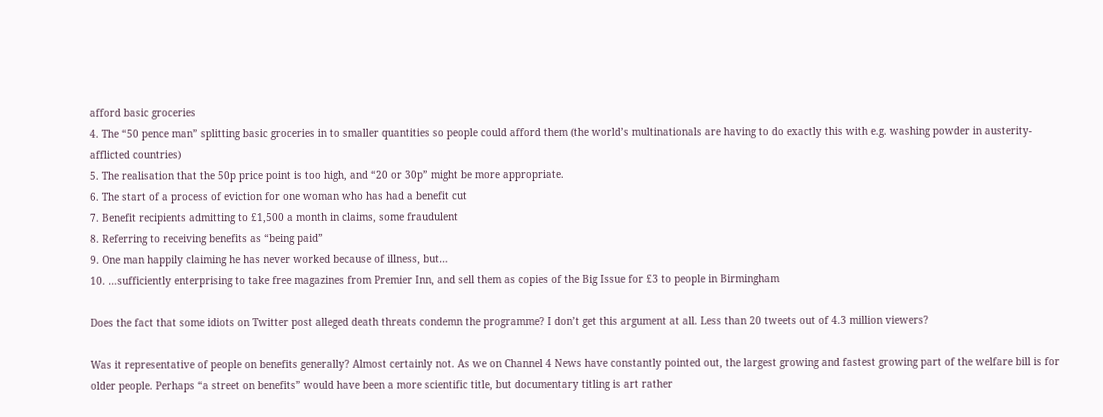afford basic groceries
4. The “50 pence man” splitting basic groceries in to smaller quantities so people could afford them (the world’s multinationals are having to do exactly this with e.g. washing powder in austerity-afflicted countries)
5. The realisation that the 50p price point is too high, and “20 or 30p” might be more appropriate.
6. The start of a process of eviction for one woman who has had a benefit cut
7. Benefit recipients admitting to £1,500 a month in claims, some fraudulent
8. Referring to receiving benefits as “being paid”
9. One man happily claiming he has never worked because of illness, but…
10. …sufficiently enterprising to take free magazines from Premier Inn, and sell them as copies of the Big Issue for £3 to people in Birmingham

Does the fact that some idiots on Twitter post alleged death threats condemn the programme? I don’t get this argument at all. Less than 20 tweets out of 4.3 million viewers?

Was it representative of people on benefits generally? Almost certainly not. As we on Channel 4 News have constantly pointed out, the largest growing and fastest growing part of the welfare bill is for older people. Perhaps “a street on benefits” would have been a more scientific title, but documentary titling is art rather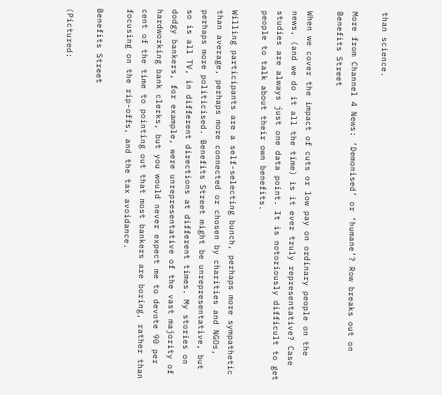than science.

More from Channel 4 News: ‘Demonised’ or ‘humane’? Row breaks out on Benefits Street

When we cover the impact of cuts or low pay on ordinary people on the news, (and we do it all the time) is it ever truly representative? Case studies are always just one data point. It is notoriously difficult to get people to talk about their own benefits.

Willing participants are a self-selecting bunch, perhaps more sympathetic than average, perhaps more connected or chosen by charities and NGOs, perhaps more politicised. Benefits Street might be unrepresentative, but so is all TV, in different directions at different times. My stories on dodgy bankers, for example, were unrepresentative of the vast majority of hardworking bank clerks, but you would never expect me to devote 90 per cent of the time to pointing out that most bankers are boring, rather than focusing on the rip-offs, and the tax avoidance.

Benefits Street

(Pictured: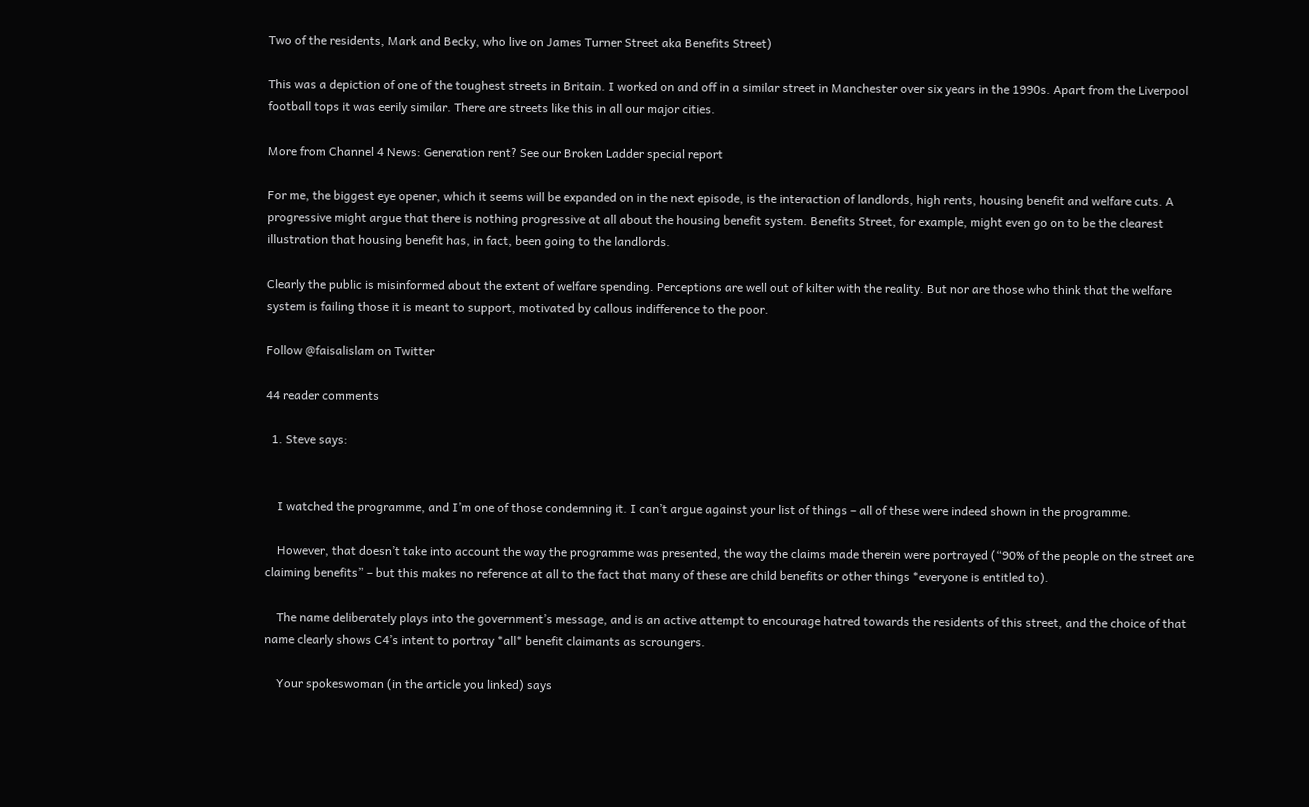Two of the residents, Mark and Becky, who live on James Turner Street aka Benefits Street)

This was a depiction of one of the toughest streets in Britain. I worked on and off in a similar street in Manchester over six years in the 1990s. Apart from the Liverpool football tops it was eerily similar. There are streets like this in all our major cities.

More from Channel 4 News: Generation rent? See our Broken Ladder special report

For me, the biggest eye opener, which it seems will be expanded on in the next episode, is the interaction of landlords, high rents, housing benefit and welfare cuts. A progressive might argue that there is nothing progressive at all about the housing benefit system. Benefits Street, for example, might even go on to be the clearest illustration that housing benefit has, in fact, been going to the landlords.

Clearly the public is misinformed about the extent of welfare spending. Perceptions are well out of kilter with the reality. But nor are those who think that the welfare system is failing those it is meant to support, motivated by callous indifference to the poor.

Follow @faisalislam on Twitter

44 reader comments

  1. Steve says:


    I watched the programme, and I’m one of those condemning it. I can’t argue against your list of things – all of these were indeed shown in the programme.

    However, that doesn’t take into account the way the programme was presented, the way the claims made therein were portrayed (“90% of the people on the street are claiming benefits” – but this makes no reference at all to the fact that many of these are child benefits or other things *everyone is entitled to).

    The name deliberately plays into the government’s message, and is an active attempt to encourage hatred towards the residents of this street, and the choice of that name clearly shows C4’s intent to portray *all* benefit claimants as scroungers.

    Your spokeswoman (in the article you linked) says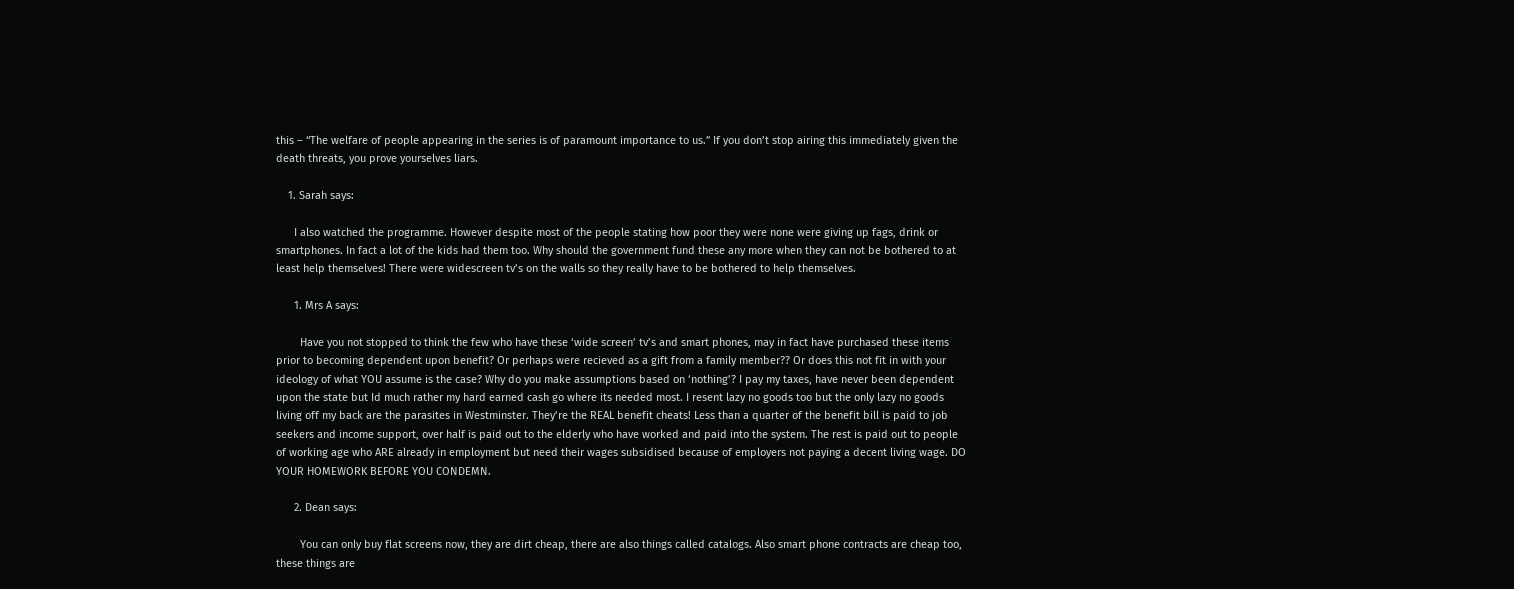this – “The welfare of people appearing in the series is of paramount importance to us.” If you don’t stop airing this immediately given the death threats, you prove yourselves liars.

    1. Sarah says:

      I also watched the programme. However despite most of the people stating how poor they were none were giving up fags, drink or smartphones. In fact a lot of the kids had them too. Why should the government fund these any more when they can not be bothered to at least help themselves! There were widescreen tv’s on the walls so they really have to be bothered to help themselves.

      1. Mrs A says:

        Have you not stopped to think the few who have these ‘wide screen’ tv’s and smart phones, may in fact have purchased these items prior to becoming dependent upon benefit? Or perhaps were recieved as a gift from a family member?? Or does this not fit in with your ideology of what YOU assume is the case? Why do you make assumptions based on ‘nothing’? I pay my taxes, have never been dependent upon the state but Id much rather my hard earned cash go where its needed most. I resent lazy no goods too but the only lazy no goods living off my back are the parasites in Westminster. They’re the REAL benefit cheats! Less than a quarter of the benefit bill is paid to job seekers and income support, over half is paid out to the elderly who have worked and paid into the system. The rest is paid out to people of working age who ARE already in employment but need their wages subsidised because of employers not paying a decent living wage. DO YOUR HOMEWORK BEFORE YOU CONDEMN.

      2. Dean says:

        You can only buy flat screens now, they are dirt cheap, there are also things called catalogs. Also smart phone contracts are cheap too, these things are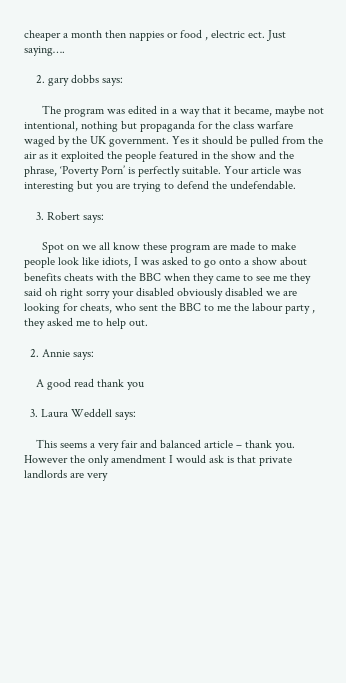cheaper a month then nappies or food , electric ect. Just saying….

    2. gary dobbs says:

      The program was edited in a way that it became, maybe not intentional, nothing but propaganda for the class warfare waged by the UK government. Yes it should be pulled from the air as it exploited the people featured in the show and the phrase, ‘Poverty Porn’ is perfectly suitable. Your article was interesting but you are trying to defend the undefendable.

    3. Robert says:

      Spot on we all know these program are made to make people look like idiots, I was asked to go onto a show about benefits cheats with the BBC when they came to see me they said oh right sorry your disabled obviously disabled we are looking for cheats, who sent the BBC to me the labour party , they asked me to help out.

  2. Annie says:

    A good read thank you

  3. Laura Weddell says:

    This seems a very fair and balanced article – thank you. However the only amendment I would ask is that private landlords are very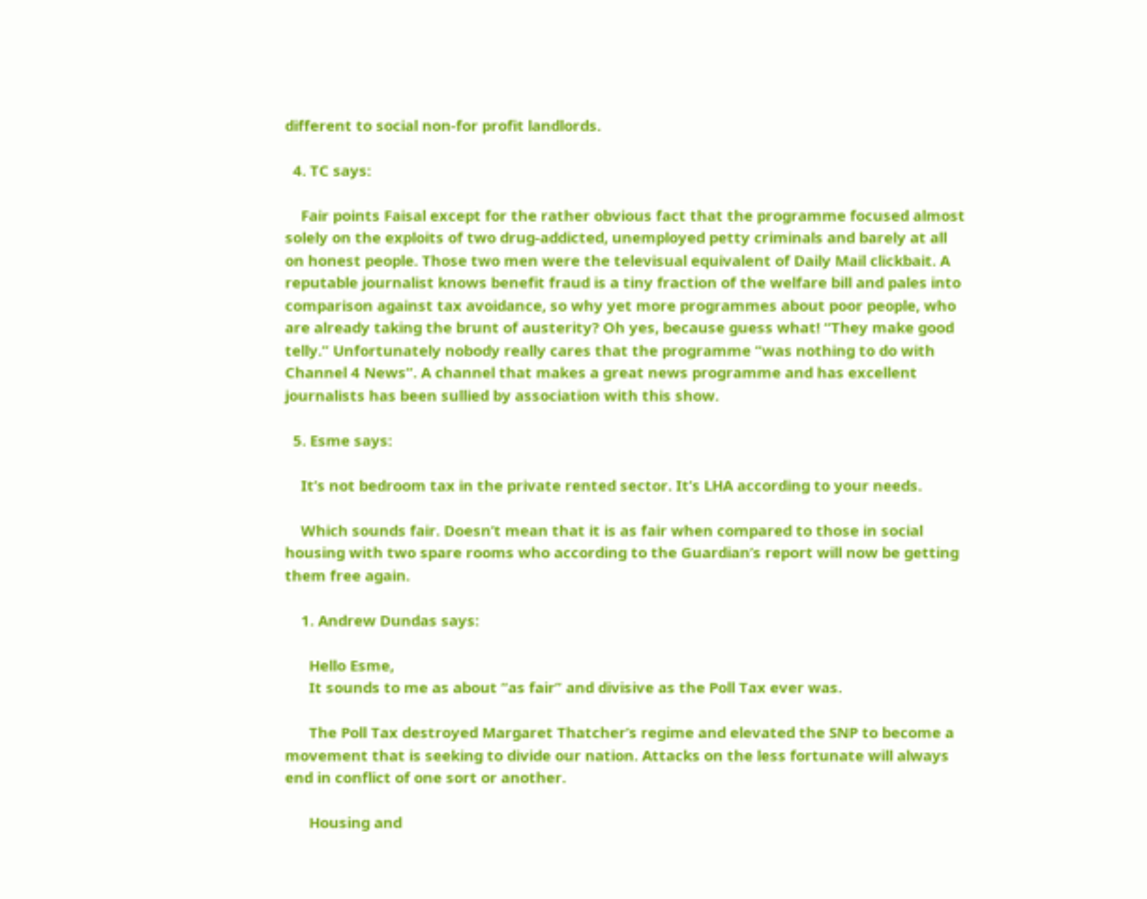different to social non-for profit landlords.

  4. TC says:

    Fair points Faisal except for the rather obvious fact that the programme focused almost solely on the exploits of two drug-addicted, unemployed petty criminals and barely at all on honest people. Those two men were the televisual equivalent of Daily Mail clickbait. A reputable journalist knows benefit fraud is a tiny fraction of the welfare bill and pales into comparison against tax avoidance, so why yet more programmes about poor people, who are already taking the brunt of austerity? Oh yes, because guess what! “They make good telly.” Unfortunately nobody really cares that the programme “was nothing to do with Channel 4 News”. A channel that makes a great news programme and has excellent journalists has been sullied by association with this show.

  5. Esme says:

    It’s not bedroom tax in the private rented sector. It’s LHA according to your needs.

    Which sounds fair. Doesn’t mean that it is as fair when compared to those in social housing with two spare rooms who according to the Guardian’s report will now be getting them free again.

    1. Andrew Dundas says:

      Hello Esme,
      It sounds to me as about “as fair” and divisive as the Poll Tax ever was.

      The Poll Tax destroyed Margaret Thatcher’s regime and elevated the SNP to become a movement that is seeking to divide our nation. Attacks on the less fortunate will always end in conflict of one sort or another.

      Housing and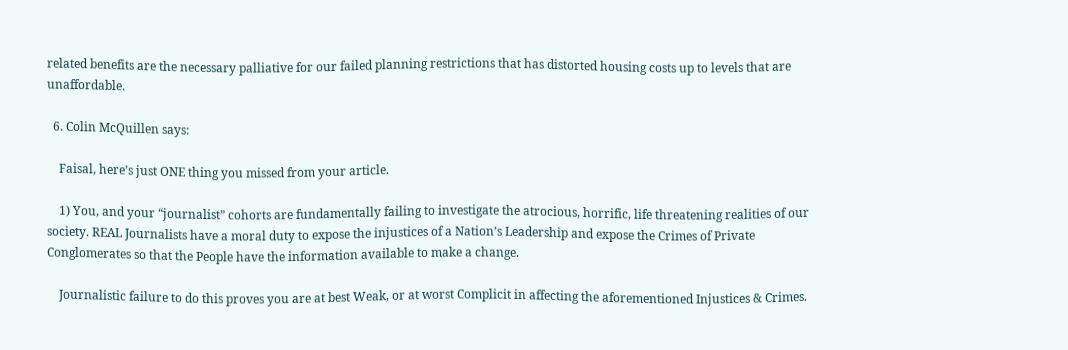related benefits are the necessary palliative for our failed planning restrictions that has distorted housing costs up to levels that are unaffordable.

  6. Colin McQuillen says:

    Faisal, here’s just ONE thing you missed from your article.

    1) You, and your “journalist” cohorts are fundamentally failing to investigate the atrocious, horrific, life threatening realities of our society. REAL Journalists have a moral duty to expose the injustices of a Nation’s Leadership and expose the Crimes of Private Conglomerates so that the People have the information available to make a change.

    Journalistic failure to do this proves you are at best Weak, or at worst Complicit in affecting the aforementioned Injustices & Crimes.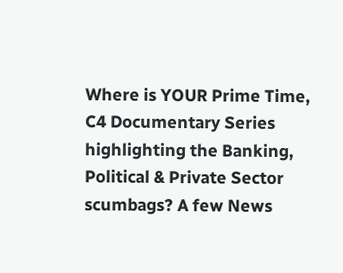Where is YOUR Prime Time, C4 Documentary Series highlighting the Banking, Political & Private Sector scumbags? A few News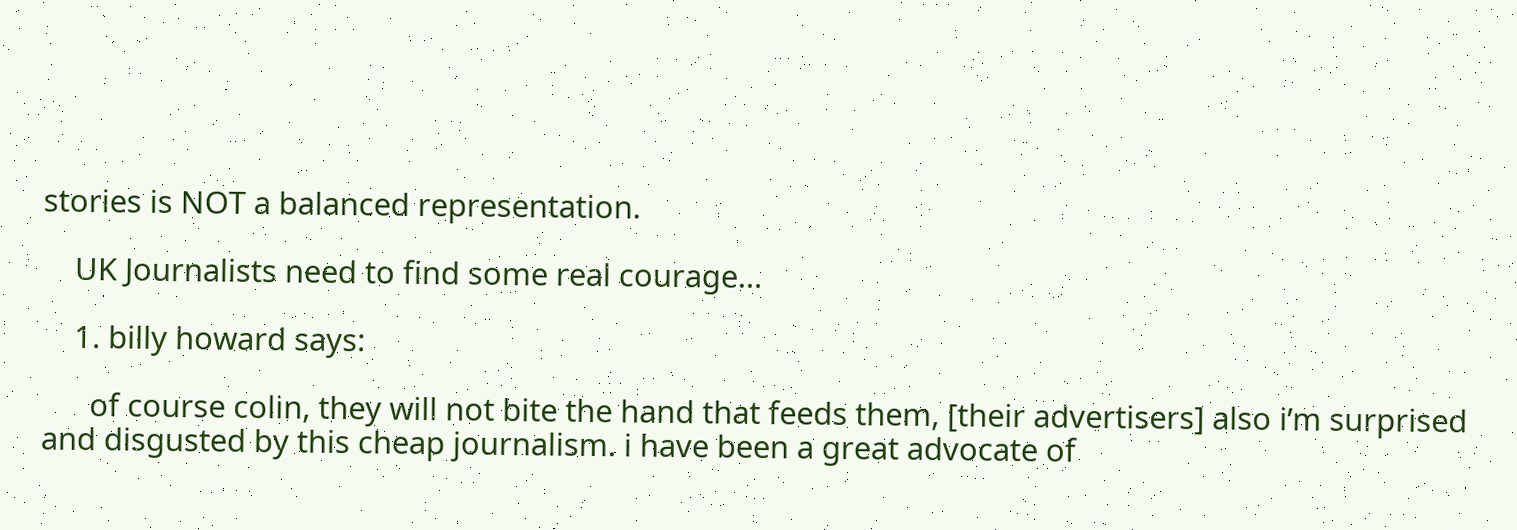stories is NOT a balanced representation.

    UK Journalists need to find some real courage…

    1. billy howard says:

      of course colin, they will not bite the hand that feeds them, [their advertisers] also i’m surprised and disgusted by this cheap journalism. i have been a great advocate of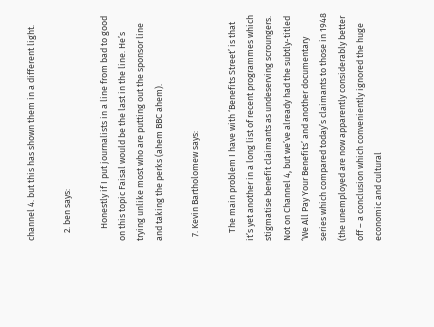channel 4. but this has shown them in a different light.

    2. ben says:

      Honestly if I put journalists in a line from bad to good on this topic Faisal would be the last in the line. He’s trying unlike most who are putting out the sponsor line and taking the perks (ahem BBC ahem).

  7. Kevin Bartholomew says:

    The main problem I have with ‘Benefits Street’ is that it’s yet another in a long list of recent programmes which stigmatise benefit claimants as undeserving scroungers. Not on Channel 4, but we’ve already had the subtly-titled ‘We All Pay Your Benefits’ and another documentary series which compared today’s claimants to those in 1948 (the unemployed are now apparently considerably better off – a conclusion which conveniently ignored the huge economic and cultural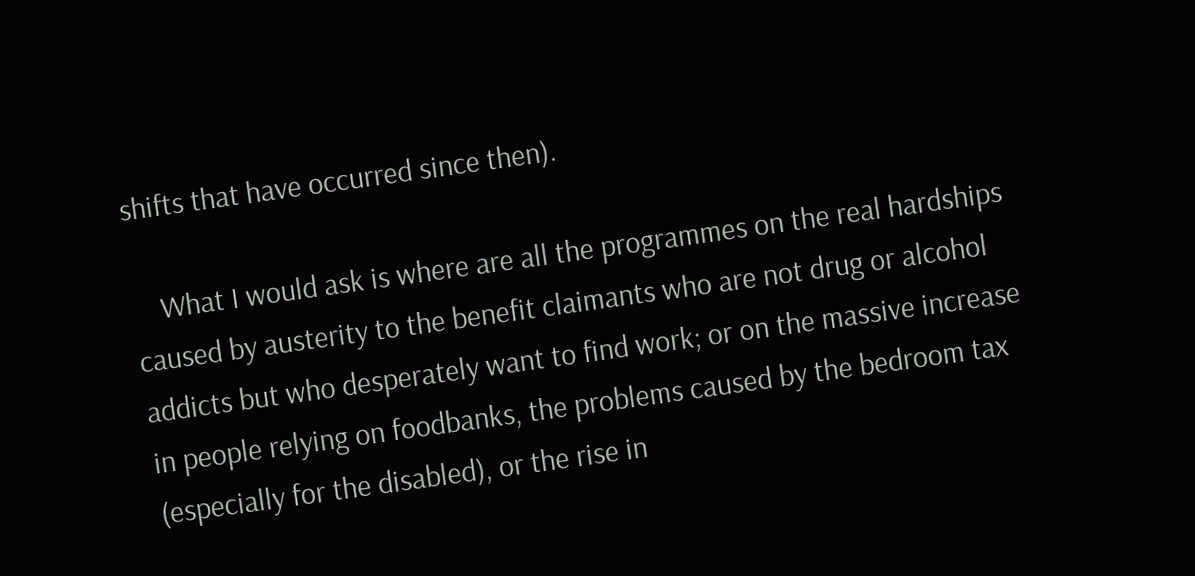shifts that have occurred since then).

    What I would ask is where are all the programmes on the real hardships caused by austerity to the benefit claimants who are not drug or alcohol addicts but who desperately want to find work; or on the massive increase in people relying on foodbanks, the problems caused by the bedroom tax (especially for the disabled), or the rise in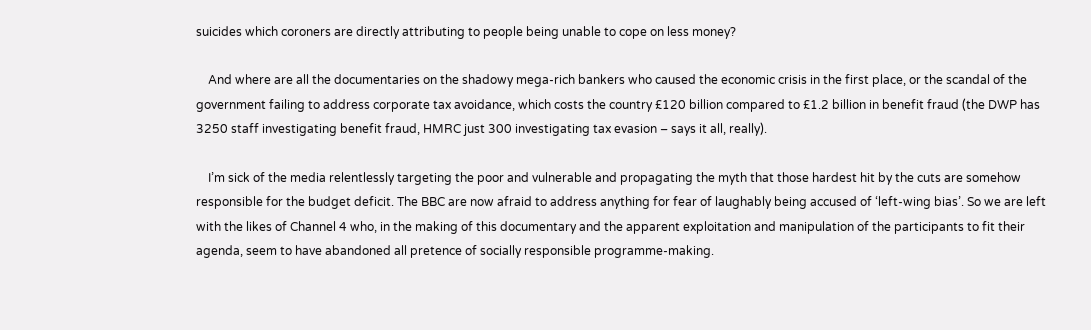suicides which coroners are directly attributing to people being unable to cope on less money?

    And where are all the documentaries on the shadowy mega-rich bankers who caused the economic crisis in the first place, or the scandal of the government failing to address corporate tax avoidance, which costs the country £120 billion compared to £1.2 billion in benefit fraud (the DWP has 3250 staff investigating benefit fraud, HMRC just 300 investigating tax evasion – says it all, really).

    I’m sick of the media relentlessly targeting the poor and vulnerable and propagating the myth that those hardest hit by the cuts are somehow responsible for the budget deficit. The BBC are now afraid to address anything for fear of laughably being accused of ‘left-wing bias’. So we are left with the likes of Channel 4 who, in the making of this documentary and the apparent exploitation and manipulation of the participants to fit their agenda, seem to have abandoned all pretence of socially responsible programme-making.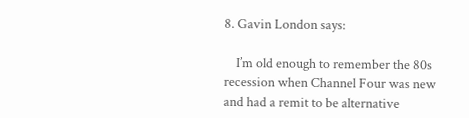8. Gavin London says:

    I’m old enough to remember the 80s recession when Channel Four was new and had a remit to be alternative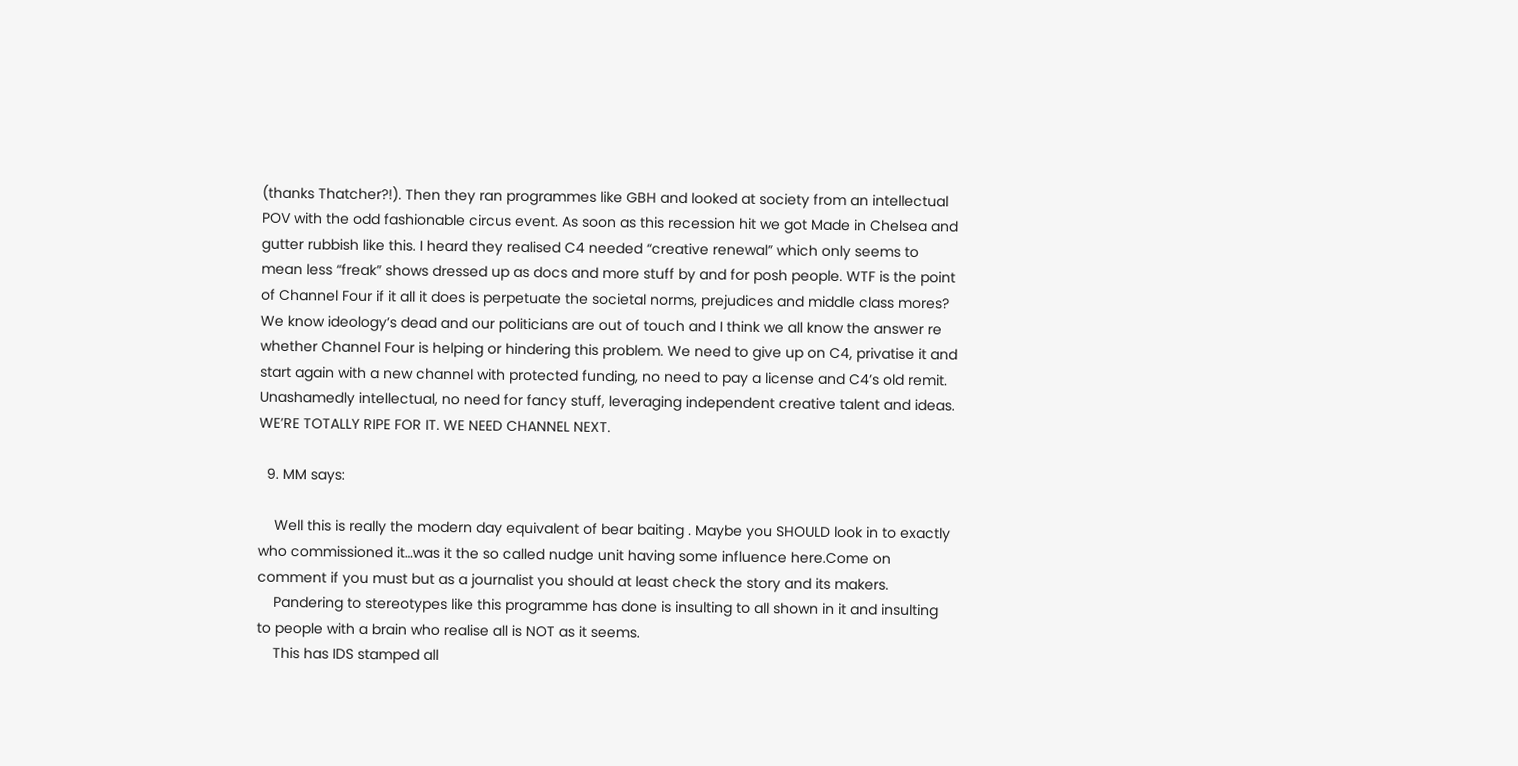(thanks Thatcher?!). Then they ran programmes like GBH and looked at society from an intellectual POV with the odd fashionable circus event. As soon as this recession hit we got Made in Chelsea and gutter rubbish like this. I heard they realised C4 needed “creative renewal” which only seems to mean less “freak” shows dressed up as docs and more stuff by and for posh people. WTF is the point of Channel Four if it all it does is perpetuate the societal norms, prejudices and middle class mores? We know ideology’s dead and our politicians are out of touch and I think we all know the answer re whether Channel Four is helping or hindering this problem. We need to give up on C4, privatise it and start again with a new channel with protected funding, no need to pay a license and C4’s old remit. Unashamedly intellectual, no need for fancy stuff, leveraging independent creative talent and ideas. WE’RE TOTALLY RIPE FOR IT. WE NEED CHANNEL NEXT.

  9. MM says:

    Well this is really the modern day equivalent of bear baiting . Maybe you SHOULD look in to exactly who commissioned it…was it the so called nudge unit having some influence here.Come on comment if you must but as a journalist you should at least check the story and its makers.
    Pandering to stereotypes like this programme has done is insulting to all shown in it and insulting to people with a brain who realise all is NOT as it seems.
    This has IDS stamped all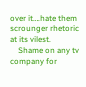over it….hate them scrounger rhetoric at its vilest.
    Shame on any tv company for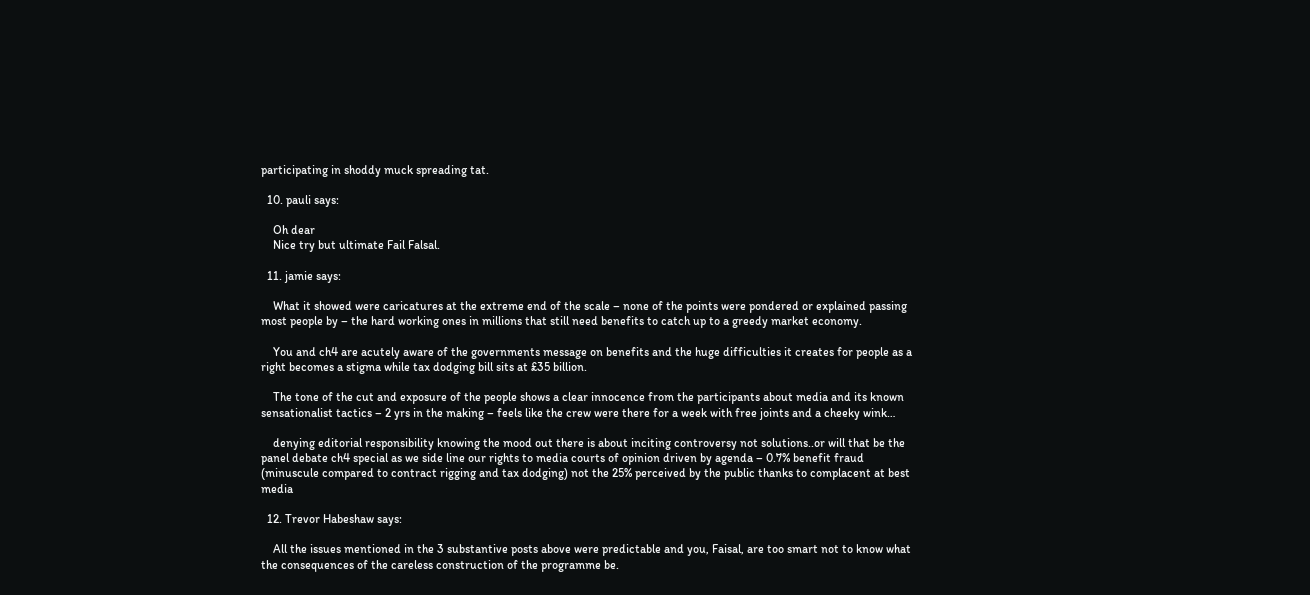participating in shoddy muck spreading tat.

  10. pauli says:

    Oh dear
    Nice try but ultimate Fail Falsal.

  11. jamie says:

    What it showed were caricatures at the extreme end of the scale – none of the points were pondered or explained passing most people by – the hard working ones in millions that still need benefits to catch up to a greedy market economy.

    You and ch4 are acutely aware of the governments message on benefits and the huge difficulties it creates for people as a right becomes a stigma while tax dodging bill sits at £35 billion.

    The tone of the cut and exposure of the people shows a clear innocence from the participants about media and its known sensationalist tactics – 2 yrs in the making – feels like the crew were there for a week with free joints and a cheeky wink…

    denying editorial responsibility knowing the mood out there is about inciting controversy not solutions..or will that be the panel debate ch4 special as we side line our rights to media courts of opinion driven by agenda – 0.7% benefit fraud (minuscule compared to contract rigging and tax dodging) not the 25% perceived by the public thanks to complacent at best media

  12. Trevor Habeshaw says:

    All the issues mentioned in the 3 substantive posts above were predictable and you, Faisal, are too smart not to know what the consequences of the careless construction of the programme be.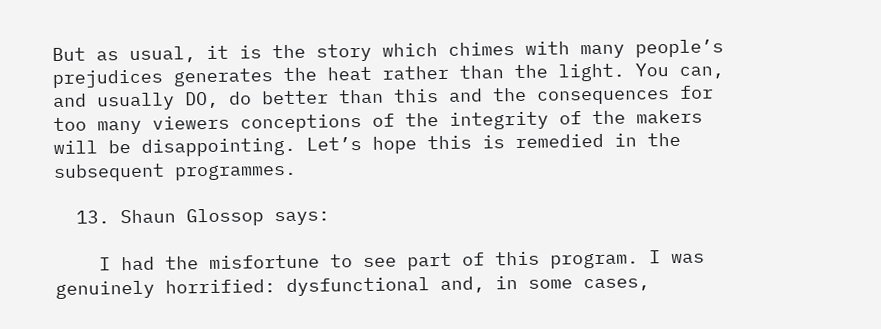But as usual, it is the story which chimes with many people’s prejudices generates the heat rather than the light. You can, and usually DO, do better than this and the consequences for too many viewers conceptions of the integrity of the makers will be disappointing. Let’s hope this is remedied in the subsequent programmes.

  13. Shaun Glossop says:

    I had the misfortune to see part of this program. I was genuinely horrified: dysfunctional and, in some cases,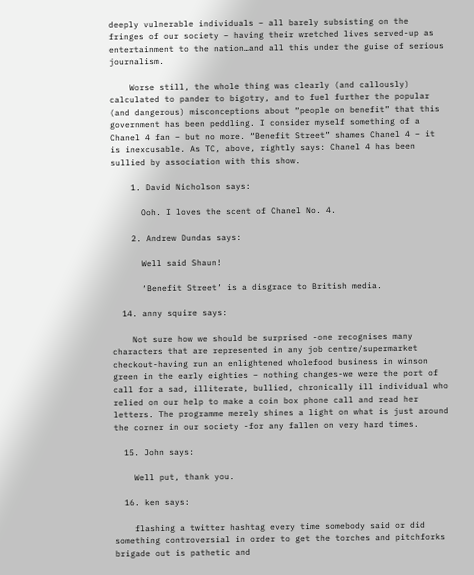deeply vulnerable individuals – all barely subsisting on the fringes of our society – having their wretched lives served-up as entertainment to the nation…and all this under the guise of serious journalism.

    Worse still, the whole thing was clearly (and callously) calculated to pander to bigotry, and to fuel further the popular (and dangerous) misconceptions about “people on benefit” that this government has been peddling. I consider myself something of a Chanel 4 fan – but no more. “Benefit Street” shames Chanel 4 – it is inexcusable. As TC, above, rightly says: Chanel 4 has been sullied by association with this show.

    1. David Nicholson says:

      Ooh. I loves the scent of Chanel No. 4.

    2. Andrew Dundas says:

      Well said Shaun!

      ‘Benefit Street’ is a disgrace to British media.

  14. anny squire says:

    Not sure how we should be surprised -one recognises many characters that are represented in any job centre/supermarket checkout-having run an enlightened wholefood business in winson green in the early eighties – nothing changes-we were the port of call for a sad, illiterate, bullied, chronically ill individual who relied on our help to make a coin box phone call and read her letters. The programme merely shines a light on what is just around the corner in our society -for any fallen on very hard times.

  15. John says:

    Well put, thank you.

  16. ken says:

    flashing a twitter hashtag every time somebody said or did something controversial in order to get the torches and pitchforks brigade out is pathetic and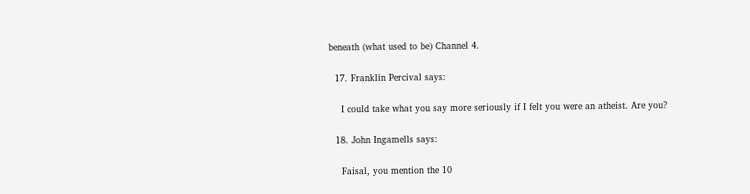beneath (what used to be) Channel 4.

  17. Franklin Percival says:

    I could take what you say more seriously if I felt you were an atheist. Are you?

  18. John Ingamells says:

    Faisal, you mention the 10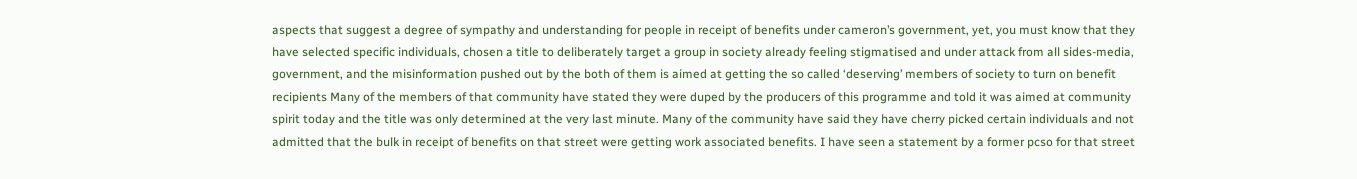aspects that suggest a degree of sympathy and understanding for people in receipt of benefits under cameron’s government, yet, you must know that they have selected specific individuals, chosen a title to deliberately target a group in society already feeling stigmatised and under attack from all sides-media, government, and the misinformation pushed out by the both of them is aimed at getting the so called ‘deserving’ members of society to turn on benefit recipients Many of the members of that community have stated they were duped by the producers of this programme and told it was aimed at community spirit today and the title was only determined at the very last minute. Many of the community have said they have cherry picked certain individuals and not admitted that the bulk in receipt of benefits on that street were getting work associated benefits. I have seen a statement by a former pcso for that street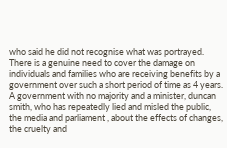who said he did not recognise what was portrayed. There is a genuine need to cover the damage on individuals and families who are receiving benefits by a government over such a short period of time as 4 years. A government with no majority and a minister, duncan smith, who has repeatedly lied and misled the public, the media and parliament , about the effects of changes, the cruelty and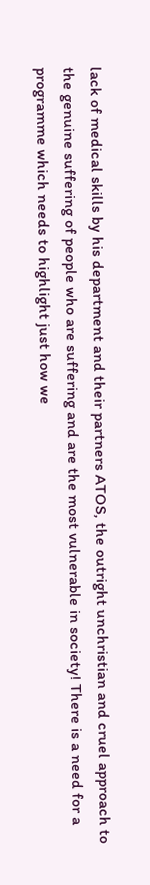lack of medical skills by his department and their partners ATOS, the outright unchristian and cruel approach to the genuine suffering of people who are suffering and are the most vulnerable in society! There is a need for a programme which needs to highlight just how we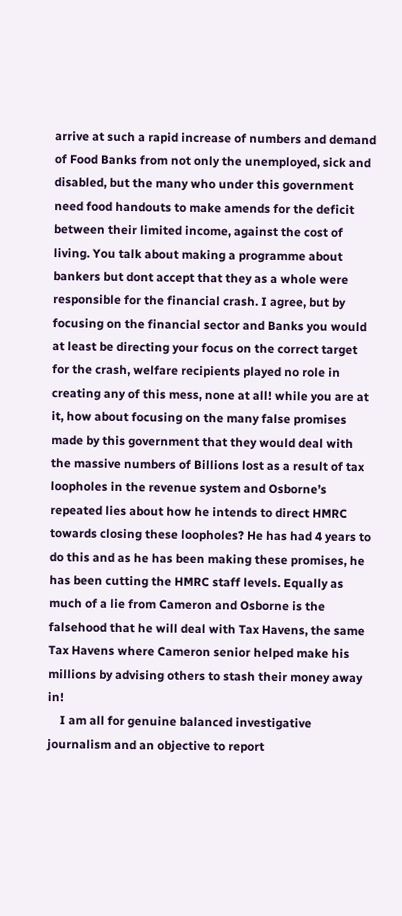arrive at such a rapid increase of numbers and demand of Food Banks from not only the unemployed, sick and disabled, but the many who under this government need food handouts to make amends for the deficit between their limited income, against the cost of living. You talk about making a programme about bankers but dont accept that they as a whole were responsible for the financial crash. I agree, but by focusing on the financial sector and Banks you would at least be directing your focus on the correct target for the crash, welfare recipients played no role in creating any of this mess, none at all! while you are at it, how about focusing on the many false promises made by this government that they would deal with the massive numbers of Billions lost as a result of tax loopholes in the revenue system and Osborne’s repeated lies about how he intends to direct HMRC towards closing these loopholes? He has had 4 years to do this and as he has been making these promises, he has been cutting the HMRC staff levels. Equally as much of a lie from Cameron and Osborne is the falsehood that he will deal with Tax Havens, the same Tax Havens where Cameron senior helped make his millions by advising others to stash their money away in!
    I am all for genuine balanced investigative journalism and an objective to report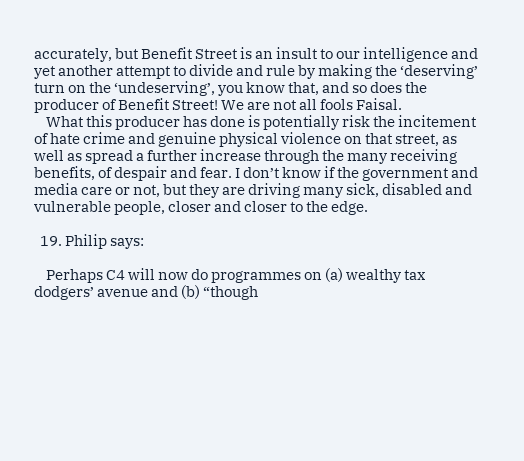accurately, but Benefit Street is an insult to our intelligence and yet another attempt to divide and rule by making the ‘deserving’ turn on the ‘undeserving’, you know that, and so does the producer of Benefit Street! We are not all fools Faisal.
    What this producer has done is potentially risk the incitement of hate crime and genuine physical violence on that street, as well as spread a further increase through the many receiving benefits, of despair and fear. I don’t know if the government and media care or not, but they are driving many sick, disabled and vulnerable people, closer and closer to the edge.

  19. Philip says:

    Perhaps C4 will now do programmes on (a) wealthy tax dodgers’ avenue and (b) “though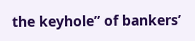the keyhole” of bankers’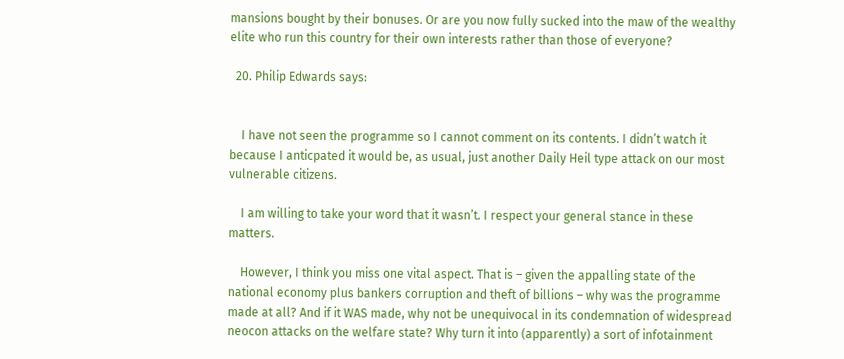mansions bought by their bonuses. Or are you now fully sucked into the maw of the wealthy elite who run this country for their own interests rather than those of everyone?

  20. Philip Edwards says:


    I have not seen the programme so I cannot comment on its contents. I didn’t watch it because I anticpated it would be, as usual, just another Daily Heil type attack on our most vulnerable citizens.

    I am willing to take your word that it wasn’t. I respect your general stance in these matters.

    However, I think you miss one vital aspect. That is – given the appalling state of the national economy plus bankers corruption and theft of billions – why was the programme made at all? And if it WAS made, why not be unequivocal in its condemnation of widespread neocon attacks on the welfare state? Why turn it into (apparently) a sort of infotainment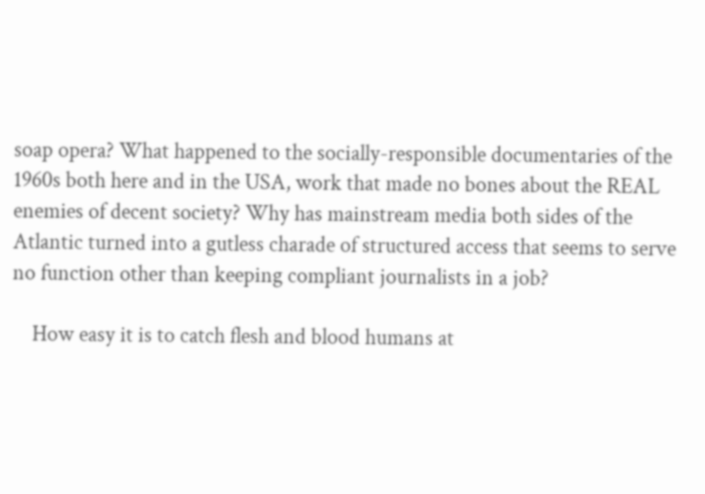soap opera? What happened to the socially-responsible documentaries of the 1960s both here and in the USA, work that made no bones about the REAL enemies of decent society? Why has mainstream media both sides of the Atlantic turned into a gutless charade of structured access that seems to serve no function other than keeping compliant journalists in a job?

    How easy it is to catch flesh and blood humans at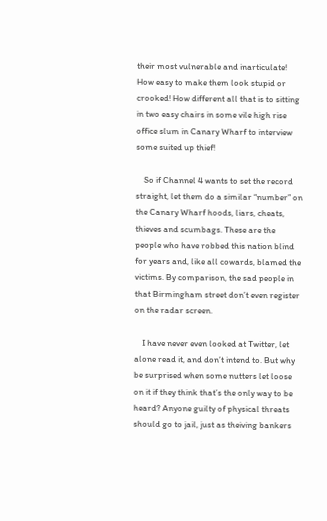their most vulnerable and inarticulate! How easy to make them look stupid or crooked! How different all that is to sitting in two easy chairs in some vile high rise office slum in Canary Wharf to interview some suited up thief!

    So if Channel 4 wants to set the record straight, let them do a similar “number” on the Canary Wharf hoods, liars, cheats, thieves and scumbags. These are the people who have robbed this nation blind for years and, like all cowards, blamed the victims. By comparison, the sad people in that Birmingham street don’t even register on the radar screen.

    I have never even looked at Twitter, let alone read it, and don’t intend to. But why be surprised when some nutters let loose on it if they think that’s the only way to be heard? Anyone guilty of physical threats should go to jail, just as theiving bankers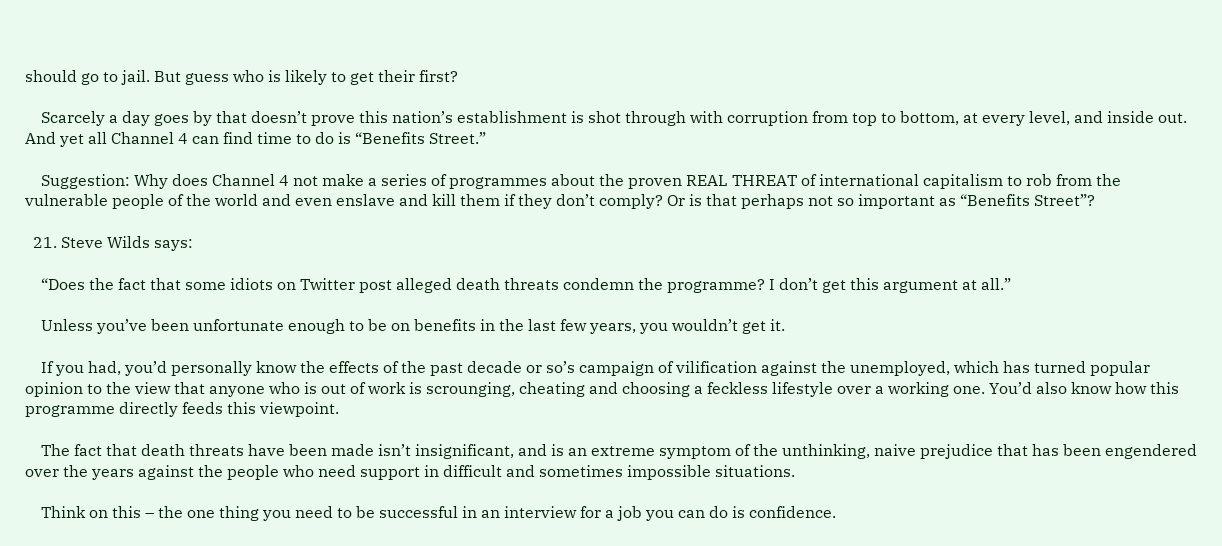should go to jail. But guess who is likely to get their first?

    Scarcely a day goes by that doesn’t prove this nation’s establishment is shot through with corruption from top to bottom, at every level, and inside out. And yet all Channel 4 can find time to do is “Benefits Street.”

    Suggestion: Why does Channel 4 not make a series of programmes about the proven REAL THREAT of international capitalism to rob from the vulnerable people of the world and even enslave and kill them if they don’t comply? Or is that perhaps not so important as “Benefits Street”?

  21. Steve Wilds says:

    “Does the fact that some idiots on Twitter post alleged death threats condemn the programme? I don’t get this argument at all.”

    Unless you’ve been unfortunate enough to be on benefits in the last few years, you wouldn’t get it.

    If you had, you’d personally know the effects of the past decade or so’s campaign of vilification against the unemployed, which has turned popular opinion to the view that anyone who is out of work is scrounging, cheating and choosing a feckless lifestyle over a working one. You’d also know how this programme directly feeds this viewpoint.

    The fact that death threats have been made isn’t insignificant, and is an extreme symptom of the unthinking, naive prejudice that has been engendered over the years against the people who need support in difficult and sometimes impossible situations.

    Think on this – the one thing you need to be successful in an interview for a job you can do is confidence.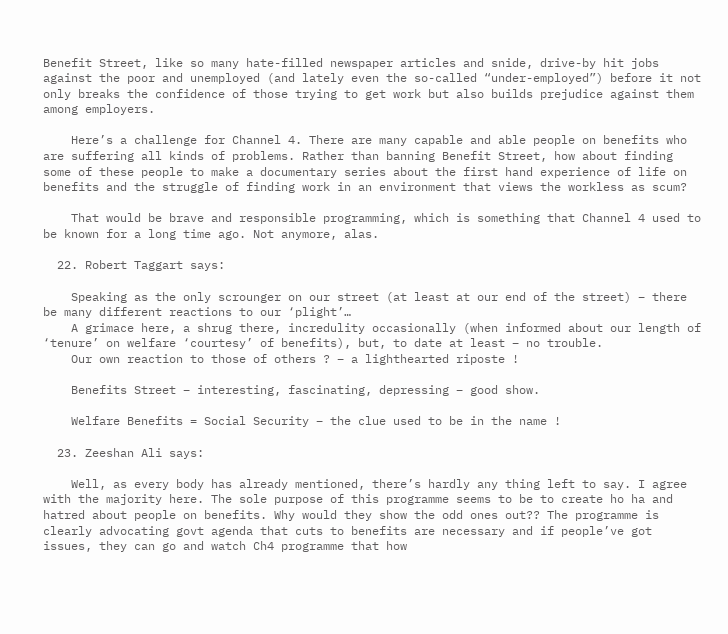Benefit Street, like so many hate-filled newspaper articles and snide, drive-by hit jobs against the poor and unemployed (and lately even the so-called “under-employed”) before it not only breaks the confidence of those trying to get work but also builds prejudice against them among employers.

    Here’s a challenge for Channel 4. There are many capable and able people on benefits who are suffering all kinds of problems. Rather than banning Benefit Street, how about finding some of these people to make a documentary series about the first hand experience of life on benefits and the struggle of finding work in an environment that views the workless as scum?

    That would be brave and responsible programming, which is something that Channel 4 used to be known for a long time ago. Not anymore, alas.

  22. Robert Taggart says:

    Speaking as the only scrounger on our street (at least at our end of the street) – there be many different reactions to our ‘plight’…
    A grimace here, a shrug there, incredulity occasionally (when informed about our length of ‘tenure’ on welfare ‘courtesy’ of benefits), but, to date at least – no trouble.
    Our own reaction to those of others ? – a lighthearted riposte !

    Benefits Street – interesting, fascinating, depressing – good show.

    Welfare Benefits = Social Security – the clue used to be in the name !

  23. Zeeshan Ali says:

    Well, as every body has already mentioned, there’s hardly any thing left to say. I agree with the majority here. The sole purpose of this programme seems to be to create ho ha and hatred about people on benefits. Why would they show the odd ones out?? The programme is clearly advocating govt agenda that cuts to benefits are necessary and if people’ve got issues, they can go and watch Ch4 programme that how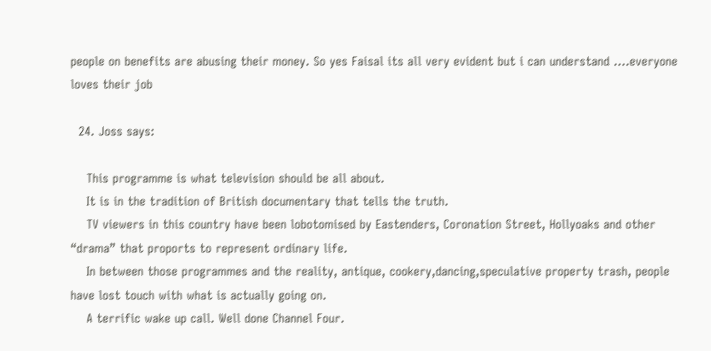people on benefits are abusing their money. So yes Faisal its all very evident but i can understand ….everyone loves their job

  24. Joss says:

    This programme is what television should be all about.
    It is in the tradition of British documentary that tells the truth.
    TV viewers in this country have been lobotomised by Eastenders, Coronation Street, Hollyoaks and other “drama” that proports to represent ordinary life.
    In between those programmes and the reality, antique, cookery,dancing,speculative property trash, people have lost touch with what is actually going on.
    A terrific wake up call. Well done Channel Four.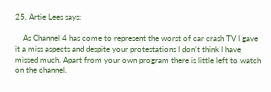25. Artie Lees says:

    As Channel 4 has come to represent the worst of car crash TV I gave it a miss aspects and despite your protestations I don’t think I have missed much. Apart from your own program there is little left to watch on the channel.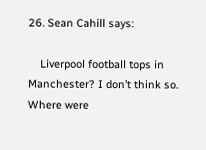26. Sean Cahill says:

    Liverpool football tops in Manchester? I don’t think so. Where were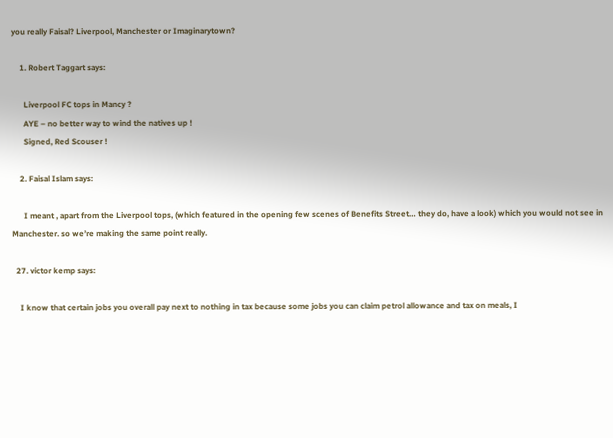you really Faisal? Liverpool, Manchester or Imaginarytown?

    1. Robert Taggart says:

      Liverpool FC tops in Mancy ?
      AYE – no better way to wind the natives up !
      Signed, Red Scouser !

    2. Faisal Islam says:

      I meant , apart from the Liverpool tops, (which featured in the opening few scenes of Benefits Street… they do, have a look) which you would not see in Manchester. so we’re making the same point really.

  27. victor kemp says:

    I know that certain jobs you overall pay next to nothing in tax because some jobs you can claim petrol allowance and tax on meals, I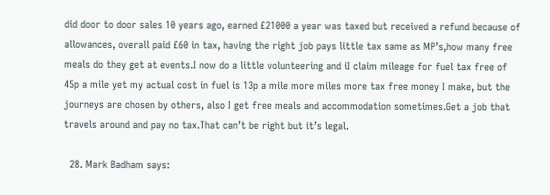did door to door sales 10 years ago, earned £21000 a year was taxed but received a refund because of allowances, overall paid £60 in tax, having the right job pays little tax same as MP’s,how many free meals do they get at events.I now do a little volunteering and iI claim mileage for fuel tax free of 45p a mile yet my actual cost in fuel is 13p a mile more miles more tax free money I make, but the journeys are chosen by others, also I get free meals and accommodation sometimes.Get a job that travels around and pay no tax.That can’t be right but it’s legal.

  28. Mark Badham says: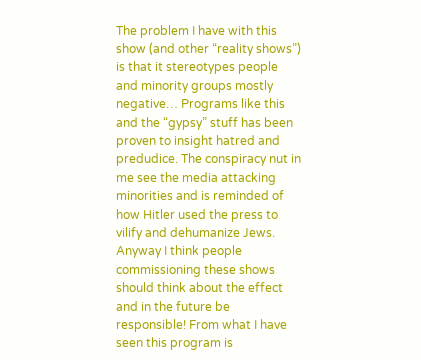The problem I have with this show (and other “reality shows”) is that it stereotypes people and minority groups mostly negative… Programs like this and the “gypsy” stuff has been proven to insight hatred and predudice. The conspiracy nut in me see the media attacking minorities and is reminded of how Hitler used the press to vilify and dehumanize Jews. Anyway I think people commissioning these shows should think about the effect and in the future be responsible! From what I have seen this program is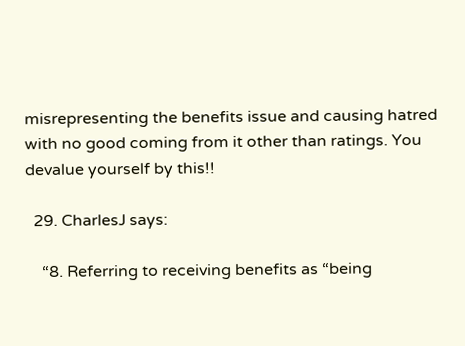misrepresenting the benefits issue and causing hatred with no good coming from it other than ratings. You devalue yourself by this!!

  29. CharlesJ says:

    “8. Referring to receiving benefits as “being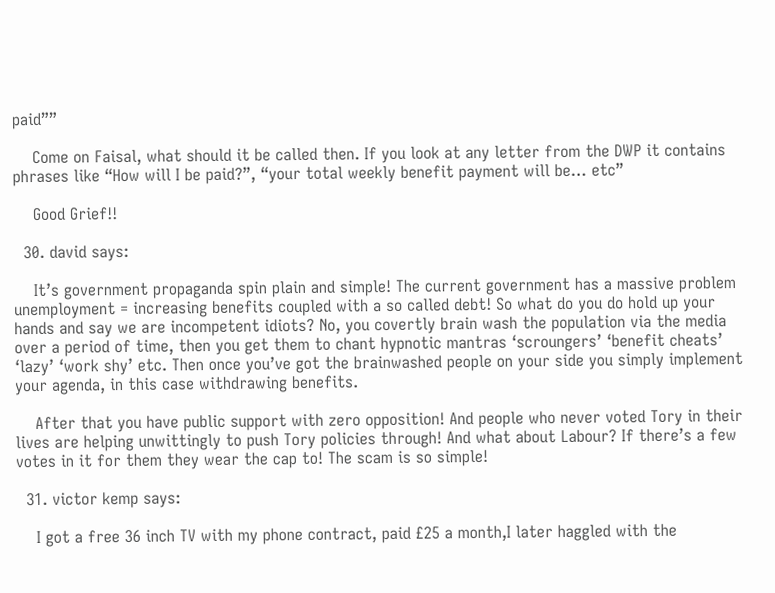paid””

    Come on Faisal, what should it be called then. If you look at any letter from the DWP it contains phrases like “How will I be paid?”, “your total weekly benefit payment will be… etc”

    Good Grief!!

  30. david says:

    It’s government propaganda spin plain and simple! The current government has a massive problem unemployment = increasing benefits coupled with a so called debt! So what do you do hold up your hands and say we are incompetent idiots? No, you covertly brain wash the population via the media over a period of time, then you get them to chant hypnotic mantras ‘scroungers’ ‘benefit cheats’ ‘lazy’ ‘work shy’ etc. Then once you’ve got the brainwashed people on your side you simply implement your agenda, in this case withdrawing benefits.

    After that you have public support with zero opposition! And people who never voted Tory in their lives are helping unwittingly to push Tory policies through! And what about Labour? If there’s a few votes in it for them they wear the cap to! The scam is so simple!

  31. victor kemp says:

    I got a free 36 inch TV with my phone contract, paid £25 a month,I later haggled with the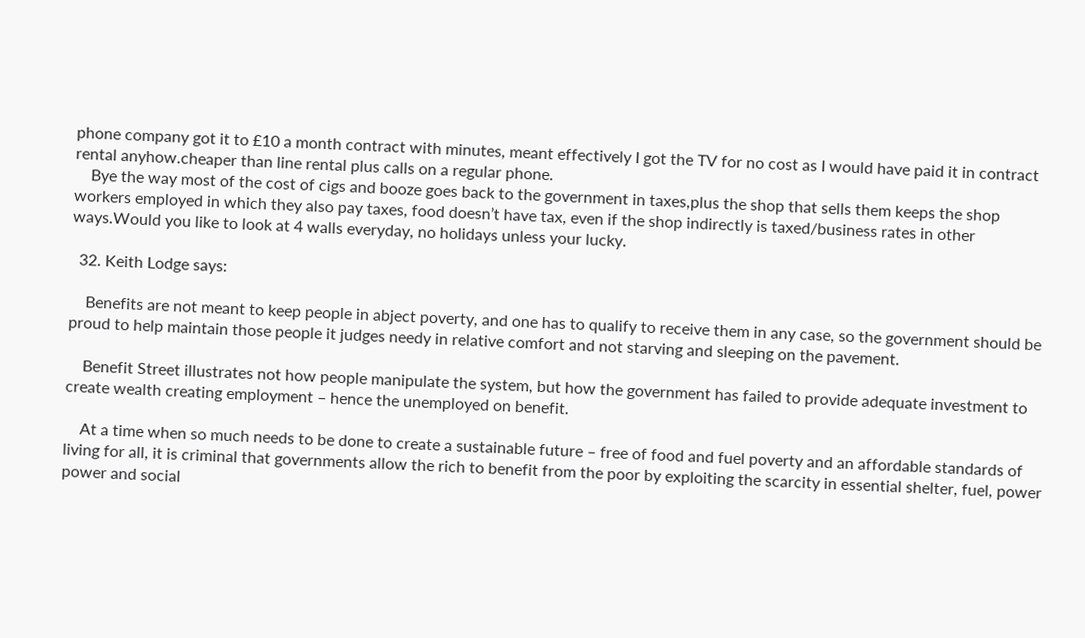phone company got it to £10 a month contract with minutes, meant effectively I got the TV for no cost as I would have paid it in contract rental anyhow.cheaper than line rental plus calls on a regular phone.
    Bye the way most of the cost of cigs and booze goes back to the government in taxes,plus the shop that sells them keeps the shop workers employed in which they also pay taxes, food doesn’t have tax, even if the shop indirectly is taxed/business rates in other ways.Would you like to look at 4 walls everyday, no holidays unless your lucky.

  32. Keith Lodge says:

    Benefits are not meant to keep people in abject poverty, and one has to qualify to receive them in any case, so the government should be proud to help maintain those people it judges needy in relative comfort and not starving and sleeping on the pavement.

    Benefit Street illustrates not how people manipulate the system, but how the government has failed to provide adequate investment to create wealth creating employment – hence the unemployed on benefit.

    At a time when so much needs to be done to create a sustainable future – free of food and fuel poverty and an affordable standards of living for all, it is criminal that governments allow the rich to benefit from the poor by exploiting the scarcity in essential shelter, fuel, power power and social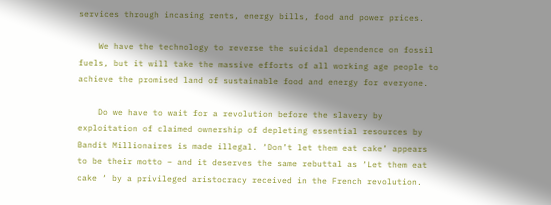services through incasing rents, energy bills, food and power prices.

    We have the technology to reverse the suicidal dependence on fossil fuels, but it will take the massive efforts of all working age people to achieve the promised land of sustainable food and energy for everyone.

    Do we have to wait for a revolution before the slavery by exploitation of claimed ownership of depleting essential resources by Bandit Millionaires is made illegal. ‘Don’t let them eat cake’ appears to be their motto – and it deserves the same rebuttal as ‘Let them eat cake ‘ by a privileged aristocracy received in the French revolution.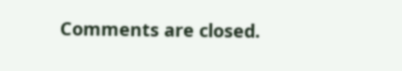Comments are closed.